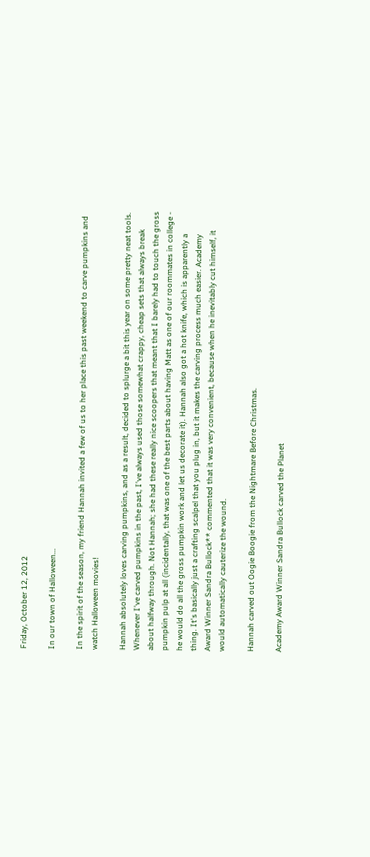Friday, October 12, 2012

In our town of Halloween...

In the spirit of the season, my friend Hannah invited a few of us to her place this past weekend to carve pumpkins and watch Halloween movies!

Hannah absolutely loves carving pumpkins, and as a result, decided to splurge a bit this year on some pretty neat tools. Whenever I've carved pumpkins in the past, I've always used those somewhat crappy, cheap sets that always break about halfway through. Not Hannah; she had these really nice scoopers that meant that I barely had to touch the gross pumpkin pulp at all (incidentally, that was one of the best parts about having Matt as one of our roommates in college - he would do all the gross pumpkin work and let us decorate it). Hannah also got a hot knife, which is apparently a thing. It's basically just a crafting scalpel that you plug in, but it makes the carving process much easier. Academy Award Winner Sandra Bullock** commented that it was very convenient, because when he inevitably cut himself, it would automatically cauterize the wound.

Hannah carved out Oogie Boogie from the Nightmare Before Christmas.

Academy Award Winner Sandra Bullock carved the Planet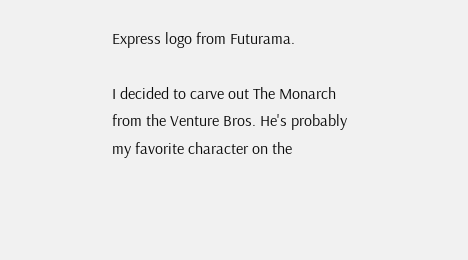Express logo from Futurama.

I decided to carve out The Monarch from the Venture Bros. He's probably my favorite character on the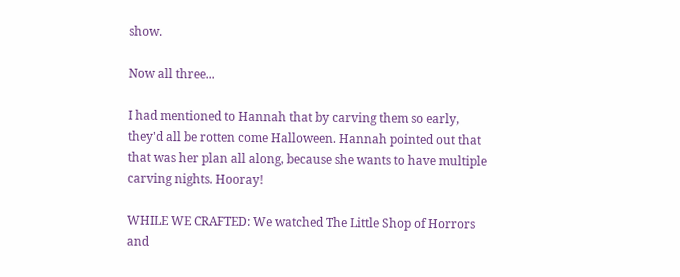show.

Now all three...

I had mentioned to Hannah that by carving them so early, they'd all be rotten come Halloween. Hannah pointed out that that was her plan all along, because she wants to have multiple carving nights. Hooray!

WHILE WE CRAFTED: We watched The Little Shop of Horrors and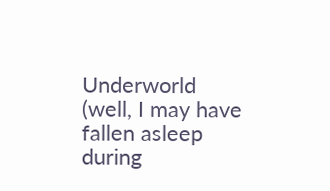Underworld (well, I may have fallen asleep during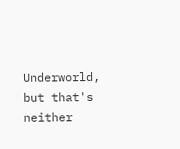Underworld, but that's neither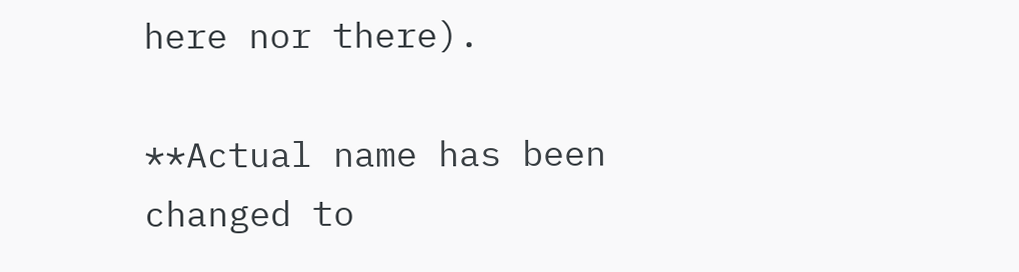here nor there).

**Actual name has been changed to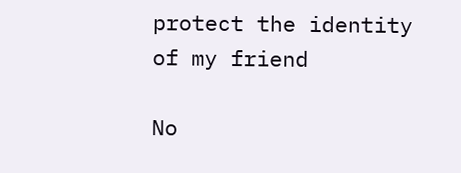protect the identity of my friend

No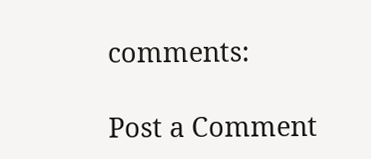comments:

Post a Comment